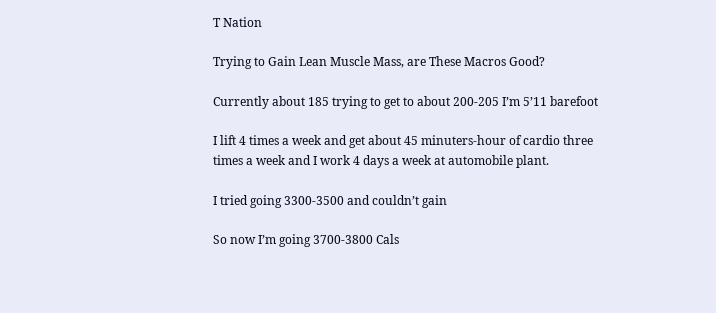T Nation

Trying to Gain Lean Muscle Mass, are These Macros Good?

Currently about 185 trying to get to about 200-205 I’m 5’11 barefoot

I lift 4 times a week and get about 45 minuters-hour of cardio three times a week and I work 4 days a week at automobile plant.

I tried going 3300-3500 and couldn’t gain

So now I’m going 3700-3800 Cals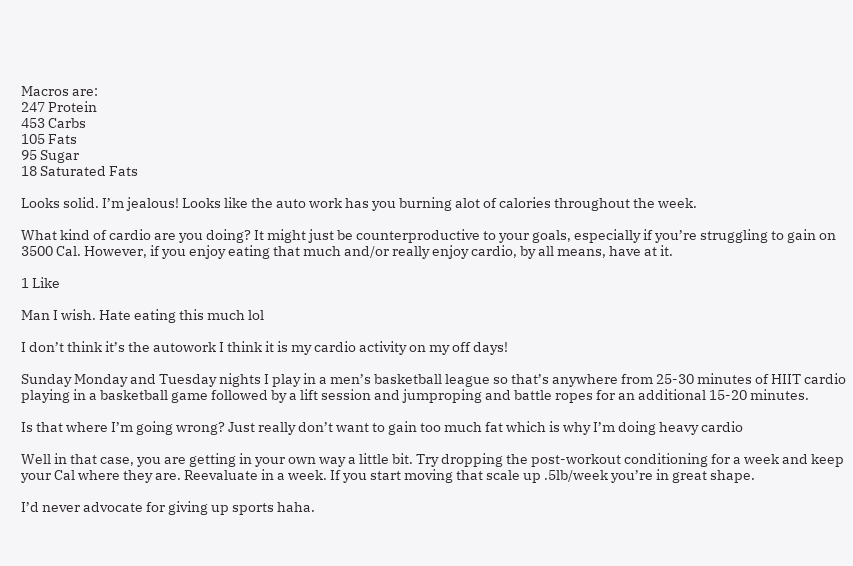Macros are:
247 Protein
453 Carbs
105 Fats
95 Sugar
18 Saturated Fats

Looks solid. I’m jealous! Looks like the auto work has you burning alot of calories throughout the week.

What kind of cardio are you doing? It might just be counterproductive to your goals, especially if you’re struggling to gain on 3500 Cal. However, if you enjoy eating that much and/or really enjoy cardio, by all means, have at it.

1 Like

Man I wish. Hate eating this much lol

I don’t think it’s the autowork I think it is my cardio activity on my off days!

Sunday Monday and Tuesday nights I play in a men’s basketball league so that’s anywhere from 25-30 minutes of HIIT cardio playing in a basketball game followed by a lift session and jumproping and battle ropes for an additional 15-20 minutes.

Is that where I’m going wrong? Just really don’t want to gain too much fat which is why I’m doing heavy cardio

Well in that case, you are getting in your own way a little bit. Try dropping the post-workout conditioning for a week and keep your Cal where they are. Reevaluate in a week. If you start moving that scale up .5lb/week you’re in great shape.

I’d never advocate for giving up sports haha.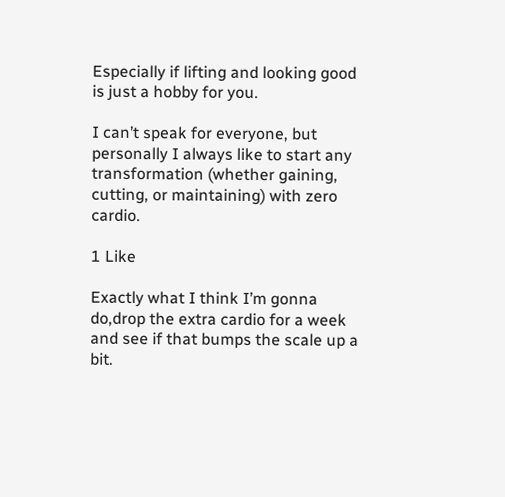Especially if lifting and looking good is just a hobby for you.

I can’t speak for everyone, but personally I always like to start any transformation (whether gaining, cutting, or maintaining) with zero cardio.

1 Like

Exactly what I think I’m gonna do,drop the extra cardio for a week and see if that bumps the scale up a bit.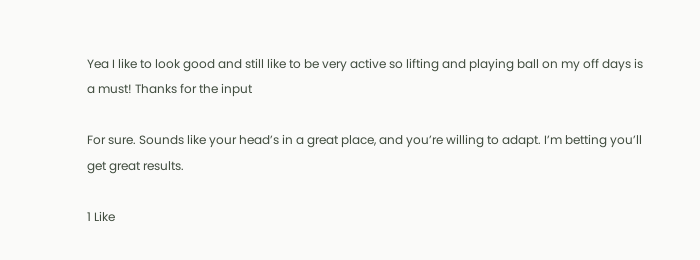Yea I like to look good and still like to be very active so lifting and playing ball on my off days is a must! Thanks for the input

For sure. Sounds like your head’s in a great place, and you’re willing to adapt. I’m betting you’ll get great results.

1 Like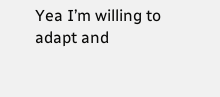Yea I’m willing to adapt and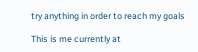try anything in order to reach my goals

This is me currently at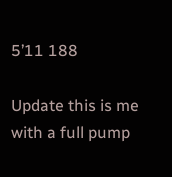5’11 188

Update this is me with a full pump